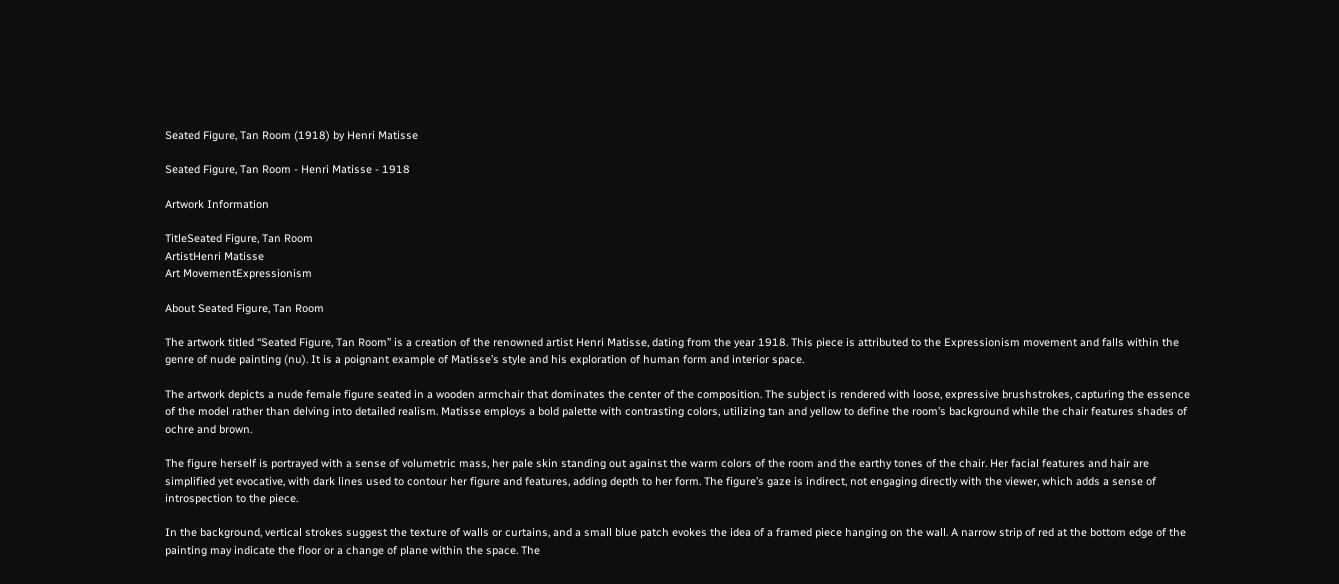Seated Figure, Tan Room (1918) by Henri Matisse

Seated Figure, Tan Room - Henri Matisse - 1918

Artwork Information

TitleSeated Figure, Tan Room
ArtistHenri Matisse
Art MovementExpressionism

About Seated Figure, Tan Room

The artwork titled “Seated Figure, Tan Room” is a creation of the renowned artist Henri Matisse, dating from the year 1918. This piece is attributed to the Expressionism movement and falls within the genre of nude painting (nu). It is a poignant example of Matisse’s style and his exploration of human form and interior space.

The artwork depicts a nude female figure seated in a wooden armchair that dominates the center of the composition. The subject is rendered with loose, expressive brushstrokes, capturing the essence of the model rather than delving into detailed realism. Matisse employs a bold palette with contrasting colors, utilizing tan and yellow to define the room’s background while the chair features shades of ochre and brown.

The figure herself is portrayed with a sense of volumetric mass, her pale skin standing out against the warm colors of the room and the earthy tones of the chair. Her facial features and hair are simplified yet evocative, with dark lines used to contour her figure and features, adding depth to her form. The figure’s gaze is indirect, not engaging directly with the viewer, which adds a sense of introspection to the piece.

In the background, vertical strokes suggest the texture of walls or curtains, and a small blue patch evokes the idea of a framed piece hanging on the wall. A narrow strip of red at the bottom edge of the painting may indicate the floor or a change of plane within the space. The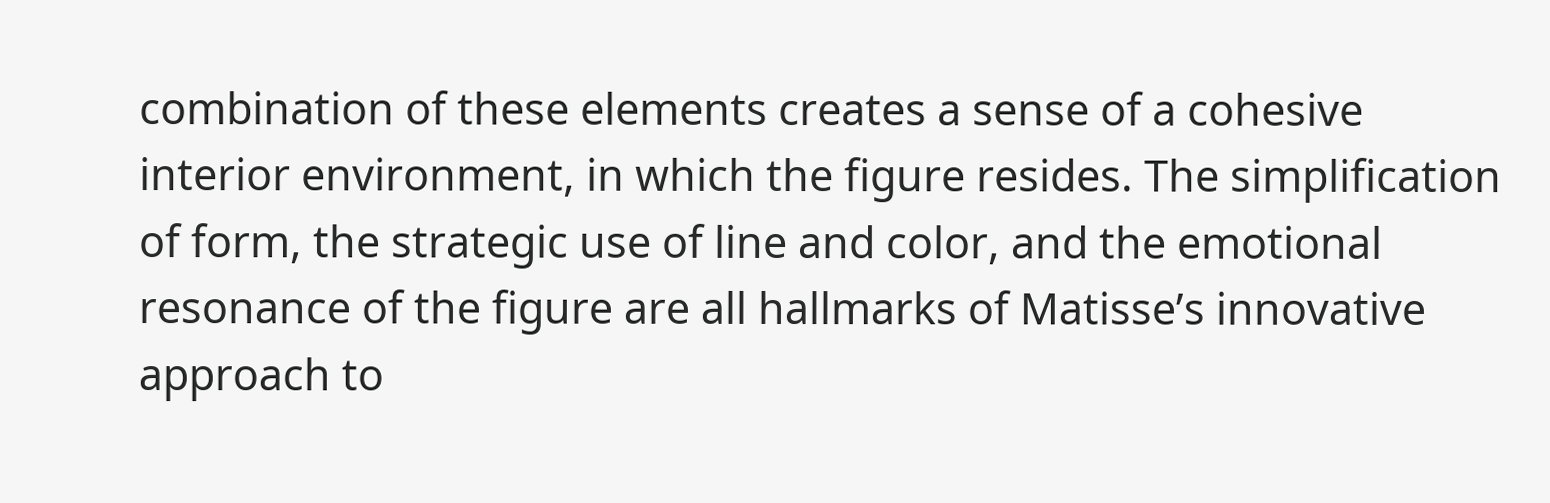combination of these elements creates a sense of a cohesive interior environment, in which the figure resides. The simplification of form, the strategic use of line and color, and the emotional resonance of the figure are all hallmarks of Matisse’s innovative approach to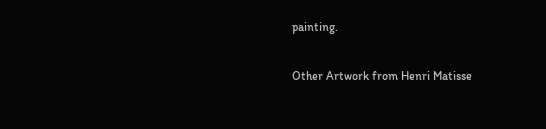painting.

Other Artwork from Henri Matisse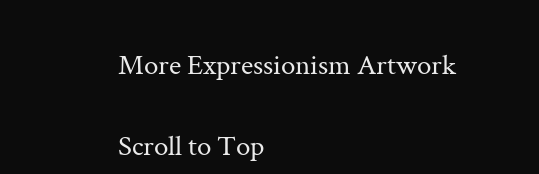More Expressionism Artwork

Scroll to Top